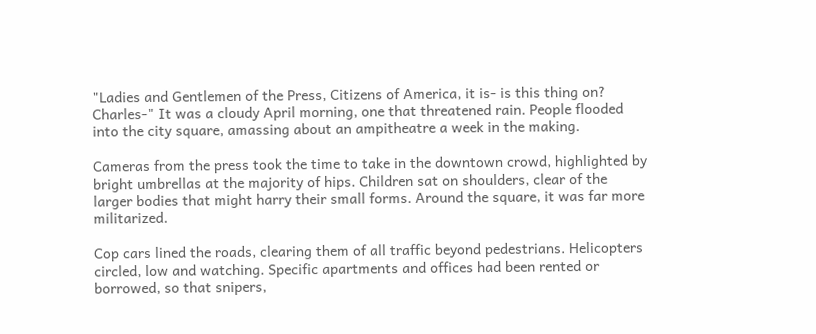"Ladies and Gentlemen of the Press, Citizens of America, it is- is this thing on? Charles-" It was a cloudy April morning, one that threatened rain. People flooded into the city square, amassing about an ampitheatre a week in the making.

Cameras from the press took the time to take in the downtown crowd, highlighted by bright umbrellas at the majority of hips. Children sat on shoulders, clear of the larger bodies that might harry their small forms. Around the square, it was far more militarized.

Cop cars lined the roads, clearing them of all traffic beyond pedestrians. Helicopters circled, low and watching. Specific apartments and offices had been rented or borrowed, so that snipers,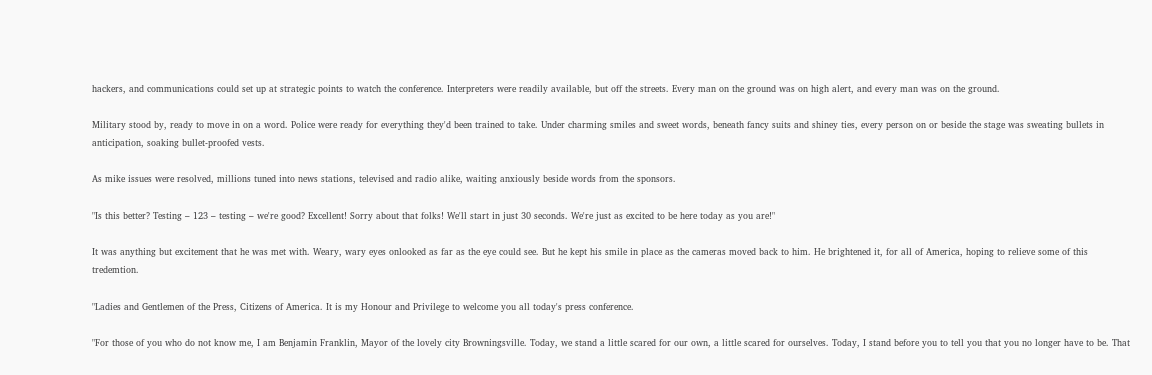hackers, and communications could set up at strategic points to watch the conference. Interpreters were readily available, but off the streets. Every man on the ground was on high alert, and every man was on the ground.

Military stood by, ready to move in on a word. Police were ready for everything they'd been trained to take. Under charming smiles and sweet words, beneath fancy suits and shiney ties, every person on or beside the stage was sweating bullets in anticipation, soaking bullet-proofed vests.

As mike issues were resolved, millions tuned into news stations, televised and radio alike, waiting anxiously beside words from the sponsors.

"Is this better? Testing – 123 – testing – we're good? Excellent! Sorry about that folks! We'll start in just 30 seconds. We're just as excited to be here today as you are!"

It was anything but excitement that he was met with. Weary, wary eyes onlooked as far as the eye could see. But he kept his smile in place as the cameras moved back to him. He brightened it, for all of America, hoping to relieve some of this tredemtion.

"Ladies and Gentlemen of the Press, Citizens of America. It is my Honour and Privilege to welcome you all today's press conference.

"For those of you who do not know me, I am Benjamin Franklin, Mayor of the lovely city Browningsville. Today, we stand a little scared for our own, a little scared for ourselves. Today, I stand before you to tell you that you no longer have to be. That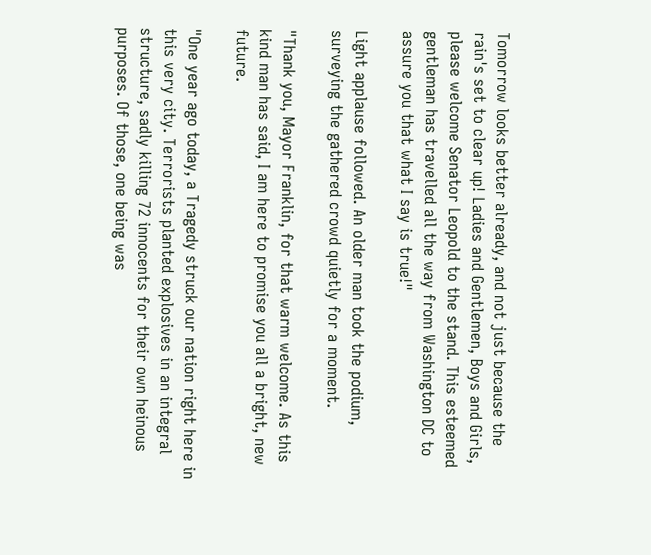Tomorrow looks better already, and not just because the rain's set to clear up! Ladies and Gentlemen, Boys and Girls, please welcome Senator Leopold to the stand. This esteemed gentleman has travelled all the way from Washington DC to assure you that what I say is true!"

Light applause followed. An older man took the podium, surveying the gathered crowd quietly for a moment.

"Thank you, Mayor Franklin, for that warm welcome. As this kind man has said, I am here to promise you all a bright, new future.

"One year ago today, a Tragedy struck our nation right here in this very city. Terrorists planted explosives in an integral structure, sadly killing 72 innocents for their own heinous purposes. Of those, one being was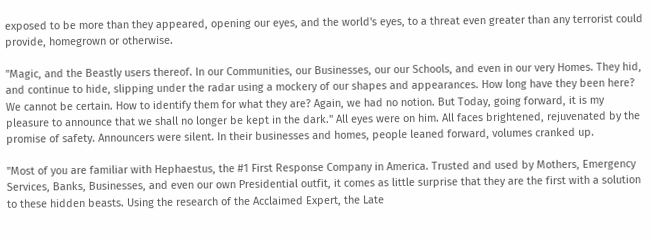exposed to be more than they appeared, opening our eyes, and the world's eyes, to a threat even greater than any terrorist could provide, homegrown or otherwise.

"Magic, and the Beastly users thereof. In our Communities, our Businesses, our our Schools, and even in our very Homes. They hid, and continue to hide, slipping under the radar using a mockery of our shapes and appearances. How long have they been here? We cannot be certain. How to identify them for what they are? Again, we had no notion. But Today, going forward, it is my pleasure to announce that we shall no longer be kept in the dark." All eyes were on him. All faces brightened, rejuvenated by the promise of safety. Announcers were silent. In their businesses and homes, people leaned forward, volumes cranked up.

"Most of you are familiar with Hephaestus, the #1 First Response Company in America. Trusted and used by Mothers, Emergency Services, Banks, Businesses, and even our own Presidential outfit, it comes as little surprise that they are the first with a solution to these hidden beasts. Using the research of the Acclaimed Expert, the Late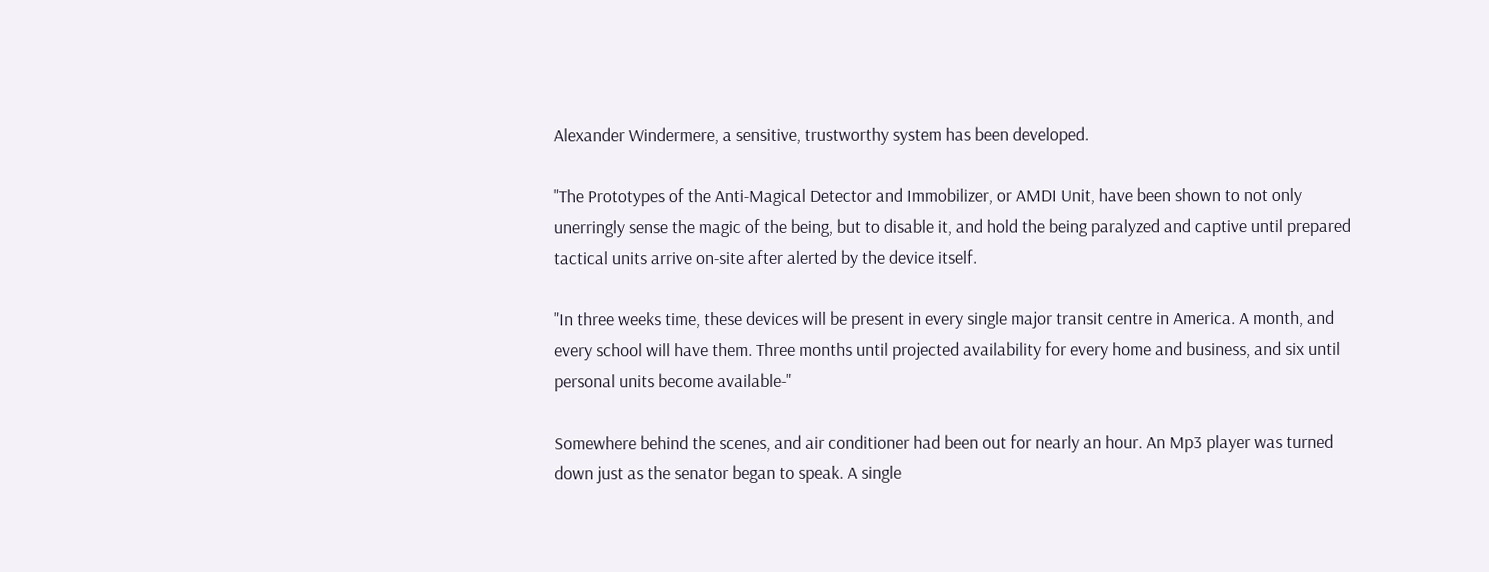Alexander Windermere, a sensitive, trustworthy system has been developed.

"The Prototypes of the Anti-Magical Detector and Immobilizer, or AMDI Unit, have been shown to not only unerringly sense the magic of the being, but to disable it, and hold the being paralyzed and captive until prepared tactical units arrive on-site after alerted by the device itself.

"In three weeks time, these devices will be present in every single major transit centre in America. A month, and every school will have them. Three months until projected availability for every home and business, and six until personal units become available-"

Somewhere behind the scenes, and air conditioner had been out for nearly an hour. An Mp3 player was turned down just as the senator began to speak. A single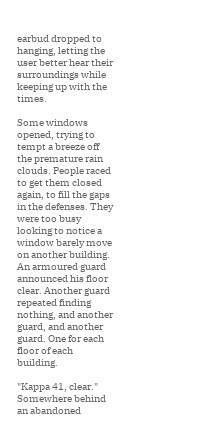earbud dropped to hanging, letting the user better hear their surroundings while keeping up with the times.

Some windows opened, trying to tempt a breeze off the premature rain clouds. People raced to get them closed again, to fill the gaps in the defenses. They were too busy looking to notice a window barely move on another building. An armoured guard announced his floor clear. Another guard repeated finding nothing, and another guard, and another guard. One for each floor of each building.

"Kappa 41, clear." Somewhere behind an abandoned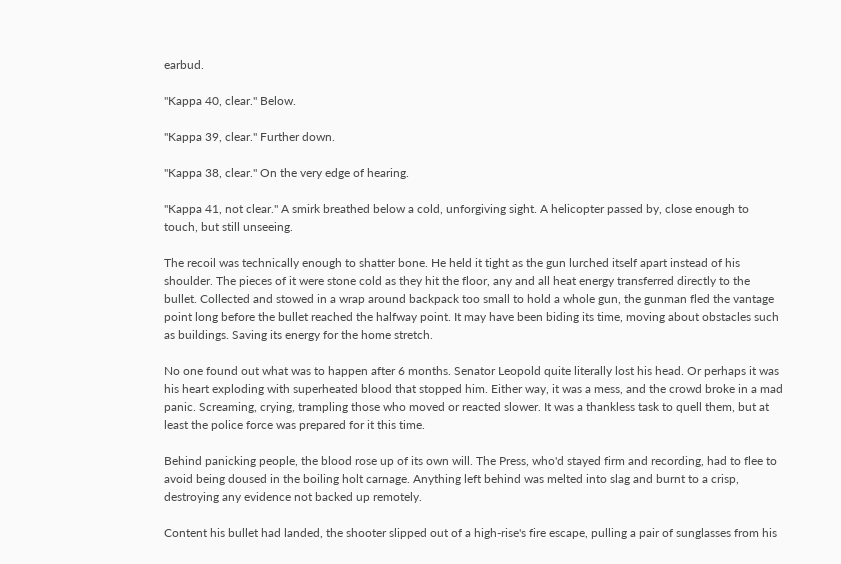earbud.

"Kappa 40, clear." Below.

"Kappa 39, clear." Further down.

"Kappa 38, clear." On the very edge of hearing.

"Kappa 41, not clear." A smirk breathed below a cold, unforgiving sight. A helicopter passed by, close enough to touch, but still unseeing.

The recoil was technically enough to shatter bone. He held it tight as the gun lurched itself apart instead of his shoulder. The pieces of it were stone cold as they hit the floor, any and all heat energy transferred directly to the bullet. Collected and stowed in a wrap around backpack too small to hold a whole gun, the gunman fled the vantage point long before the bullet reached the halfway point. It may have been biding its time, moving about obstacles such as buildings. Saving its energy for the home stretch.

No one found out what was to happen after 6 months. Senator Leopold quite literally lost his head. Or perhaps it was his heart exploding with superheated blood that stopped him. Either way, it was a mess, and the crowd broke in a mad panic. Screaming, crying, trampling those who moved or reacted slower. It was a thankless task to quell them, but at least the police force was prepared for it this time.

Behind panicking people, the blood rose up of its own will. The Press, who'd stayed firm and recording, had to flee to avoid being doused in the boiling holt carnage. Anything left behind was melted into slag and burnt to a crisp, destroying any evidence not backed up remotely.

Content his bullet had landed, the shooter slipped out of a high-rise's fire escape, pulling a pair of sunglasses from his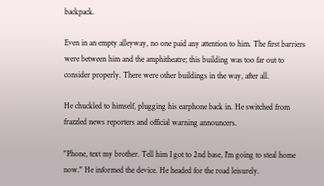backpack.

Even in an empty alleyway, no one paid any attention to him. The first barriers were between him and the amphitheatre; this building was too far out to consider properly. There were other buildings in the way, after all.

He chuckled to himself, plugging his earphone back in. He switched from frazzled news reporters and official warning announcers.

"Phone, text my brother. Tell him I got to 2nd base, I'm going to steal home now." He informed the device. He headed for the road leisurely.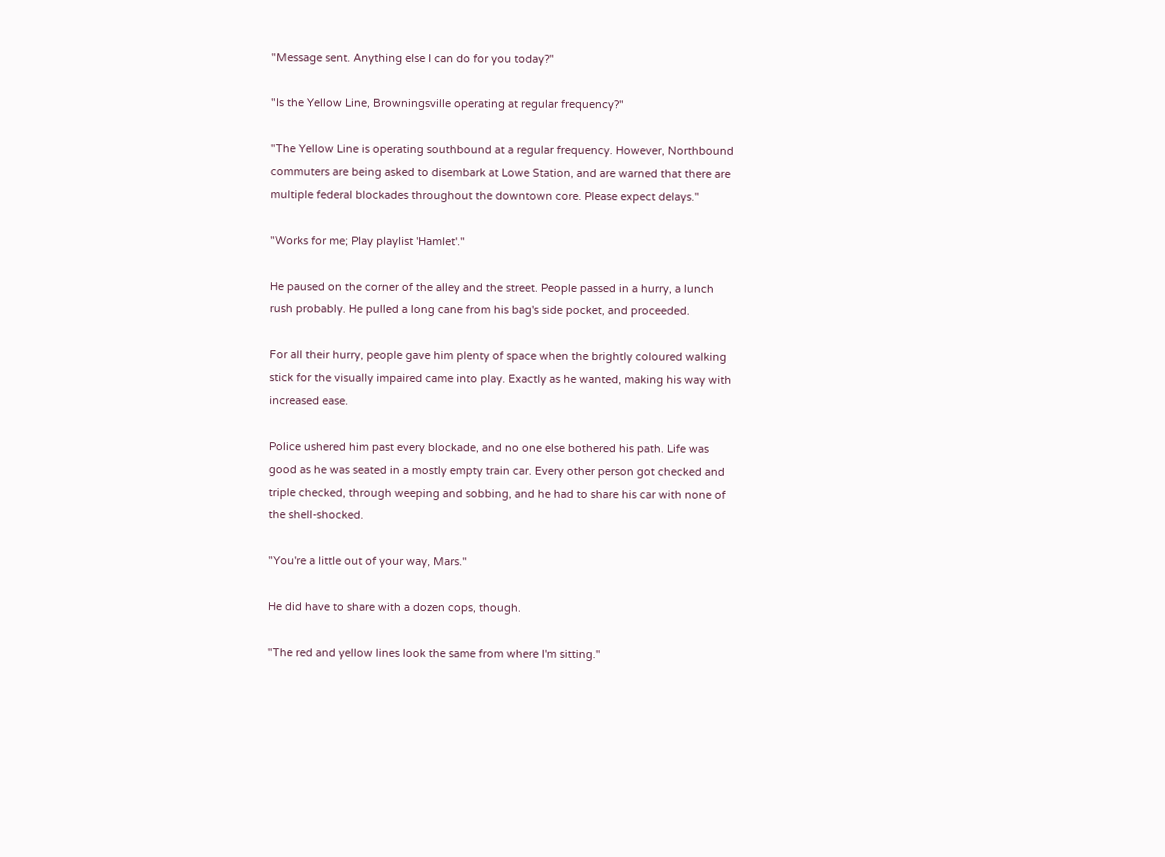"Message sent. Anything else I can do for you today?"

"Is the Yellow Line, Browningsville operating at regular frequency?"

"The Yellow Line is operating southbound at a regular frequency. However, Northbound commuters are being asked to disembark at Lowe Station, and are warned that there are multiple federal blockades throughout the downtown core. Please expect delays."

"Works for me; Play playlist 'Hamlet'."

He paused on the corner of the alley and the street. People passed in a hurry, a lunch rush probably. He pulled a long cane from his bag's side pocket, and proceeded.

For all their hurry, people gave him plenty of space when the brightly coloured walking stick for the visually impaired came into play. Exactly as he wanted, making his way with increased ease.

Police ushered him past every blockade, and no one else bothered his path. Life was good as he was seated in a mostly empty train car. Every other person got checked and triple checked, through weeping and sobbing, and he had to share his car with none of the shell-shocked.

"You're a little out of your way, Mars."

He did have to share with a dozen cops, though.

"The red and yellow lines look the same from where I'm sitting."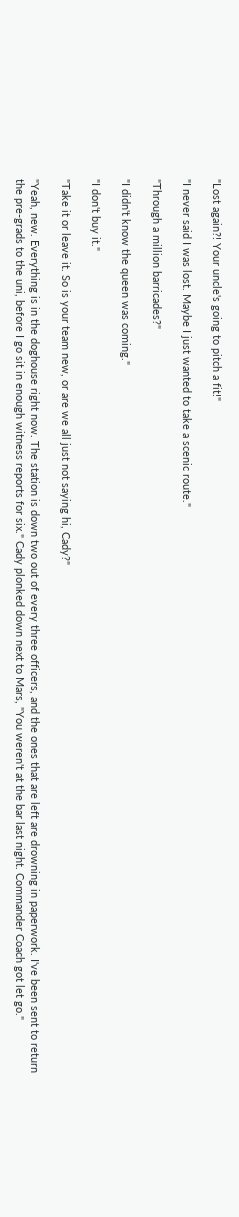"Lost again?! Your uncle's going to pitch a fit!"

"I never said I was lost. Maybe I just wanted to take a scenic route."

"Through a million barricades?"

"I didn't know the queen was coming."

"I don't buy it."

"Take it or leave it. So is your team new, or are we all just not saying hi, Cady?"

"Yeah, new. Everything is in the doghouse right now. The station is down two out of every three officers, and the ones that are left are drowning in paperwork. I've been sent to return the pre-grads to the uni, before I go sit in enough witness reports for six." Cady plonked down next to Mars, "You weren't at the bar last night. Commander Coach got let go."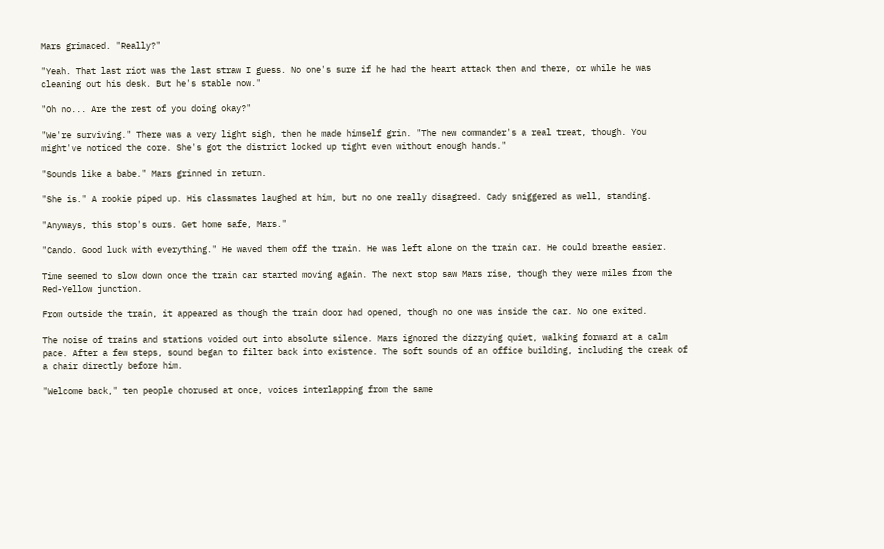Mars grimaced. "Really?"

"Yeah. That last riot was the last straw I guess. No one's sure if he had the heart attack then and there, or while he was cleaning out his desk. But he's stable now."

"Oh no... Are the rest of you doing okay?"

"We're surviving." There was a very light sigh, then he made himself grin. "The new commander's a real treat, though. You might've noticed the core. She's got the district locked up tight even without enough hands."

"Sounds like a babe." Mars grinned in return.

"She is." A rookie piped up. His classmates laughed at him, but no one really disagreed. Cady sniggered as well, standing.

"Anyways, this stop's ours. Get home safe, Mars."

"Cando. Good luck with everything." He waved them off the train. He was left alone on the train car. He could breathe easier.

Time seemed to slow down once the train car started moving again. The next stop saw Mars rise, though they were miles from the Red-Yellow junction.

From outside the train, it appeared as though the train door had opened, though no one was inside the car. No one exited.

The noise of trains and stations voided out into absolute silence. Mars ignored the dizzying quiet, walking forward at a calm pace. After a few steps, sound began to filter back into existence. The soft sounds of an office building, including the creak of a chair directly before him.

"Welcome back," ten people chorused at once, voices interlapping from the same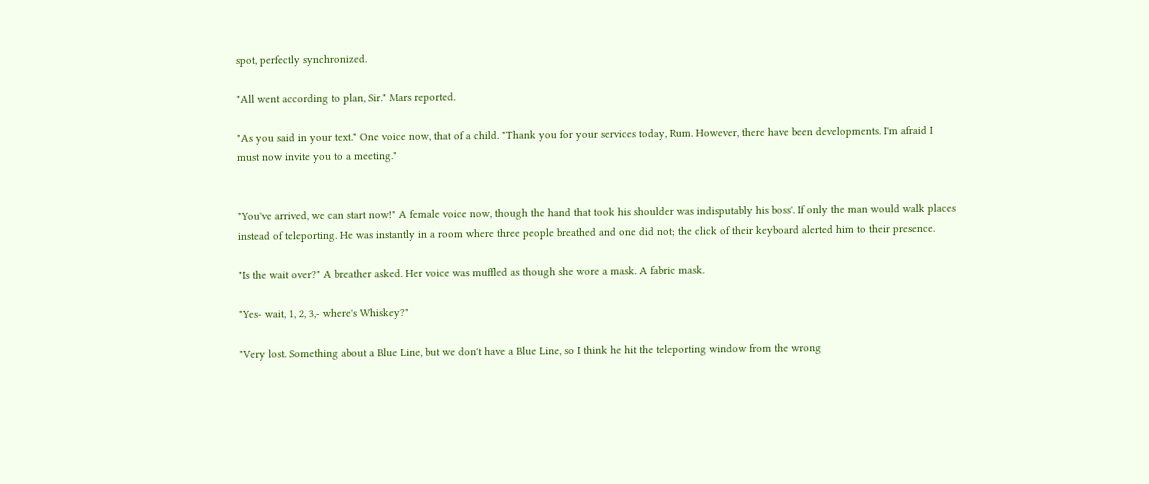spot, perfectly synchronized.

"All went according to plan, Sir." Mars reported.

"As you said in your text." One voice now, that of a child. "Thank you for your services today, Rum. However, there have been developments. I'm afraid I must now invite you to a meeting."


"You've arrived, we can start now!" A female voice now, though the hand that took his shoulder was indisputably his boss'. If only the man would walk places instead of teleporting. He was instantly in a room where three people breathed and one did not; the click of their keyboard alerted him to their presence.

"Is the wait over?" A breather asked. Her voice was muffled as though she wore a mask. A fabric mask.

"Yes- wait, 1, 2, 3,- where's Whiskey?"

"Very lost. Something about a Blue Line, but we don't have a Blue Line, so I think he hit the teleporting window from the wrong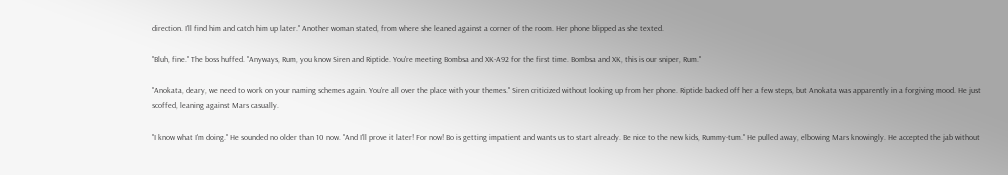direction. I'll find him and catch him up later." Another woman stated, from where she leaned against a corner of the room. Her phone blipped as she texted.

"Bluh, fine." The boss huffed. "Anyways, Rum, you know Siren and Riptide. You're meeting Bombsa and XK-A92 for the first time. Bombsa and XK, this is our sniper, Rum."

"Anokata, deary, we need to work on your naming schemes again. You're all over the place with your themes." Siren criticized without looking up from her phone. Riptide backed off her a few steps, but Anokata was apparently in a forgiving mood. He just scoffed, leaning against Mars casually.

"I know what I'm doing." He sounded no older than 10 now. "And I'll prove it later! For now! Bo is getting impatient and wants us to start already. Be nice to the new kids, Rummy-tum." He pulled away, elbowing Mars knowingly. He accepted the jab without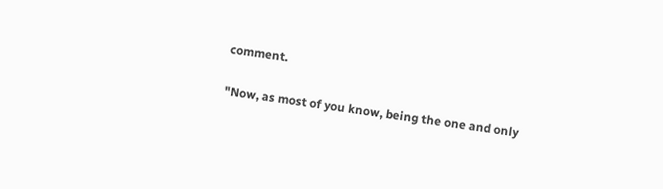comment.

"Now, as most of you know, being the one and only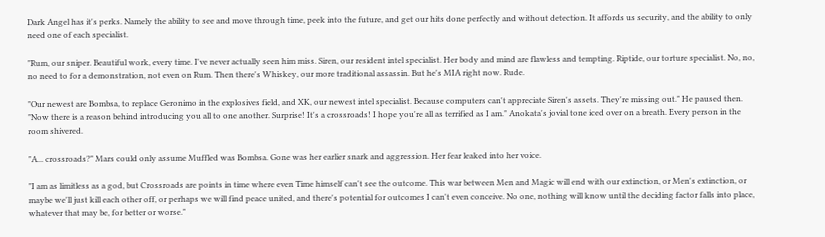Dark Angel has it's perks. Namely the ability to see and move through time, peek into the future, and get our hits done perfectly and without detection. It affords us security, and the ability to only need one of each specialist.

"Rum, our sniper. Beautiful work, every time. I've never actually seen him miss. Siren, our resident intel specialist. Her body and mind are flawless and tempting. Riptide, our torture specialist. No, no, no need to for a demonstration, not even on Rum. Then there's Whiskey, our more traditional assassin. But he's MIA right now. Rude.

"Our newest are Bombsa, to replace Geronimo in the explosives field, and XK, our newest intel specialist. Because computers can't appreciate Siren's assets. They're missing out." He paused then. "Now there is a reason behind introducing you all to one another. Surprise! It's a crossroads! I hope you're all as terrified as I am." Anokata's jovial tone iced over on a breath. Every person in the room shivered.

"A... crossroads?" Mars could only assume Muffled was Bombsa. Gone was her earlier snark and aggression. Her fear leaked into her voice.

"I am as limitless as a god, but Crossroads are points in time where even Time himself can't see the outcome. This war between Men and Magic will end with our extinction, or Men's extinction, or maybe we'll just kill each other off, or perhaps we will find peace united, and there's potential for outcomes I can't even conceive. No one, nothing will know until the deciding factor falls into place, whatever that may be, for better or worse."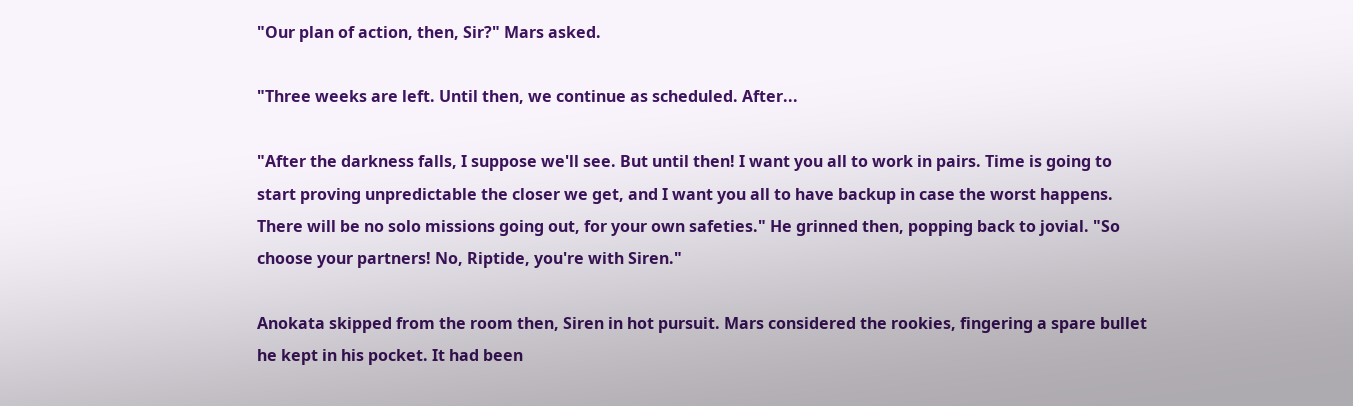"Our plan of action, then, Sir?" Mars asked.

"Three weeks are left. Until then, we continue as scheduled. After...

"After the darkness falls, I suppose we'll see. But until then! I want you all to work in pairs. Time is going to start proving unpredictable the closer we get, and I want you all to have backup in case the worst happens. There will be no solo missions going out, for your own safeties." He grinned then, popping back to jovial. "So choose your partners! No, Riptide, you're with Siren."

Anokata skipped from the room then, Siren in hot pursuit. Mars considered the rookies, fingering a spare bullet he kept in his pocket. It had been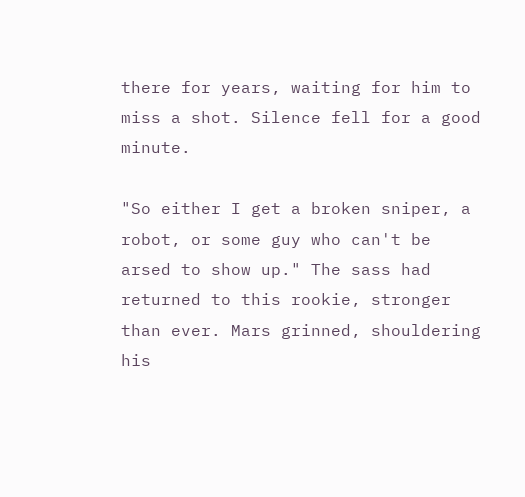there for years, waiting for him to miss a shot. Silence fell for a good minute.

"So either I get a broken sniper, a robot, or some guy who can't be arsed to show up." The sass had returned to this rookie, stronger than ever. Mars grinned, shouldering his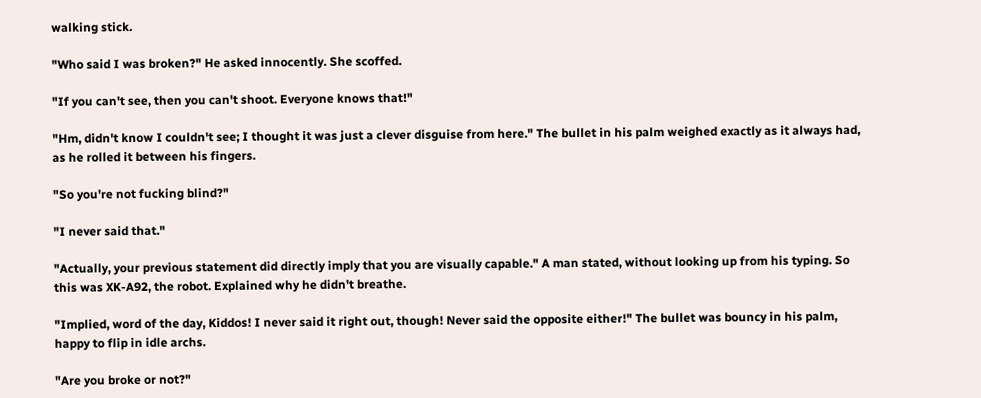walking stick.

"Who said I was broken?" He asked innocently. She scoffed.

"If you can't see, then you can't shoot. Everyone knows that!"

"Hm, didn't know I couldn't see; I thought it was just a clever disguise from here." The bullet in his palm weighed exactly as it always had, as he rolled it between his fingers.

"So you're not fucking blind?"

"I never said that."

"Actually, your previous statement did directly imply that you are visually capable." A man stated, without looking up from his typing. So this was XK-A92, the robot. Explained why he didn't breathe.

"Implied, word of the day, Kiddos! I never said it right out, though! Never said the opposite either!" The bullet was bouncy in his palm, happy to flip in idle archs.

"Are you broke or not?"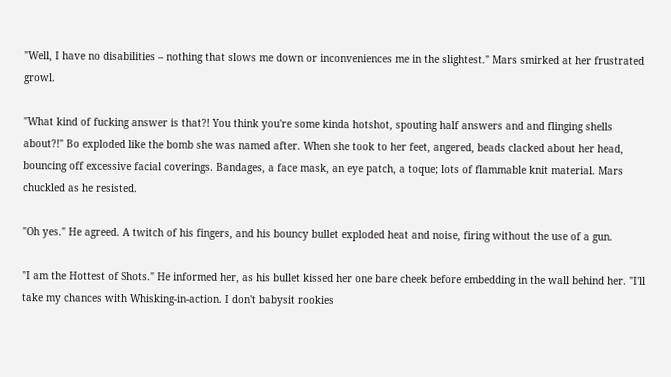"Well, I have no disabilities – nothing that slows me down or inconveniences me in the slightest." Mars smirked at her frustrated growl.

"What kind of fucking answer is that?! You think you're some kinda hotshot, spouting half answers and and flinging shells about?!" Bo exploded like the bomb she was named after. When she took to her feet, angered, beads clacked about her head, bouncing off excessive facial coverings. Bandages, a face mask, an eye patch, a toque; lots of flammable knit material. Mars chuckled as he resisted.

"Oh yes." He agreed. A twitch of his fingers, and his bouncy bullet exploded heat and noise, firing without the use of a gun.

"I am the Hottest of Shots." He informed her, as his bullet kissed her one bare cheek before embedding in the wall behind her. "I'll take my chances with Whisking-in-action. I don't babysit rookies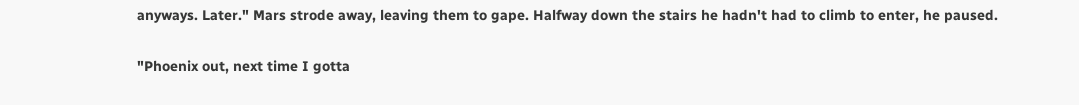anyways. Later." Mars strode away, leaving them to gape. Halfway down the stairs he hadn't had to climb to enter, he paused.

"Phoenix out, next time I gotta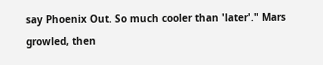say Phoenix Out. So much cooler than 'later'." Mars growled, then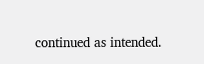continued as intended.